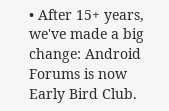• After 15+ years, we've made a big change: Android Forums is now Early Bird Club.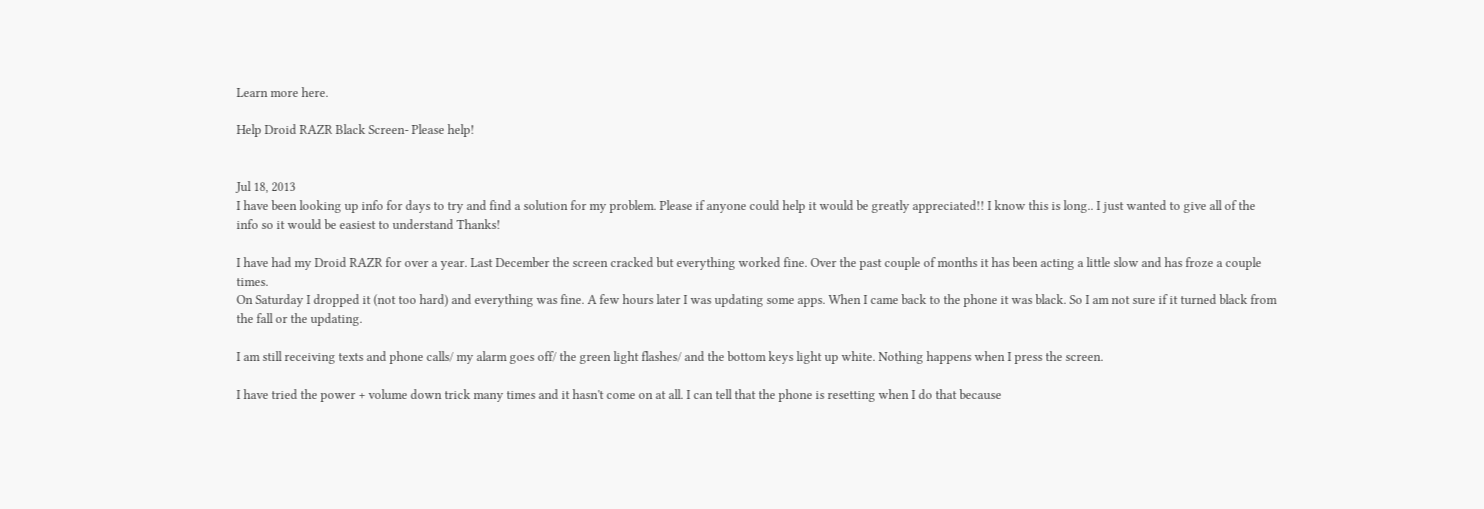Learn more here.

Help Droid RAZR Black Screen- Please help!


Jul 18, 2013
I have been looking up info for days to try and find a solution for my problem. Please if anyone could help it would be greatly appreciated!! I know this is long.. I just wanted to give all of the info so it would be easiest to understand Thanks!

I have had my Droid RAZR for over a year. Last December the screen cracked but everything worked fine. Over the past couple of months it has been acting a little slow and has froze a couple times.
On Saturday I dropped it (not too hard) and everything was fine. A few hours later I was updating some apps. When I came back to the phone it was black. So I am not sure if it turned black from the fall or the updating.

I am still receiving texts and phone calls/ my alarm goes off/ the green light flashes/ and the bottom keys light up white. Nothing happens when I press the screen.

I have tried the power + volume down trick many times and it hasn't come on at all. I can tell that the phone is resetting when I do that because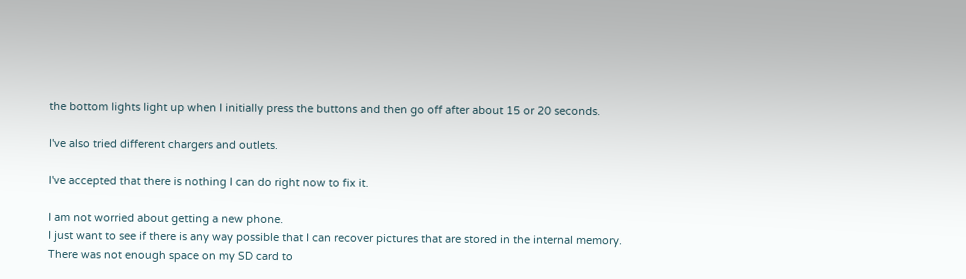the bottom lights light up when I initially press the buttons and then go off after about 15 or 20 seconds.

I've also tried different chargers and outlets.

I've accepted that there is nothing I can do right now to fix it.

I am not worried about getting a new phone.
I just want to see if there is any way possible that I can recover pictures that are stored in the internal memory.
There was not enough space on my SD card to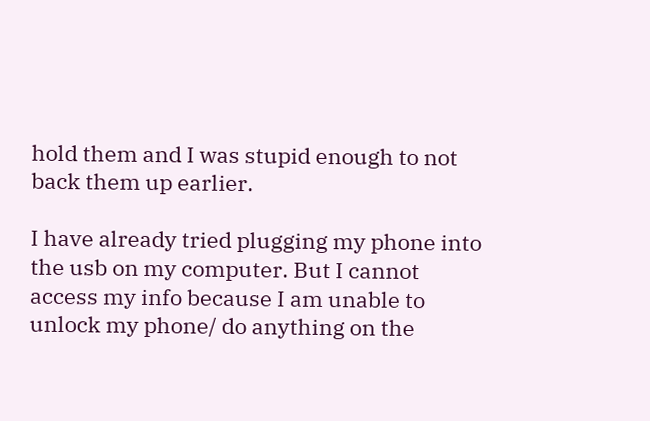hold them and I was stupid enough to not back them up earlier.

I have already tried plugging my phone into the usb on my computer. But I cannot access my info because I am unable to unlock my phone/ do anything on the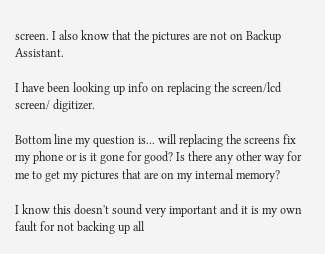screen. I also know that the pictures are not on Backup Assistant.

I have been looking up info on replacing the screen/lcd screen/ digitizer.

Bottom line my question is... will replacing the screens fix my phone or is it gone for good? Is there any other way for me to get my pictures that are on my internal memory?

I know this doesn't sound very important and it is my own fault for not backing up all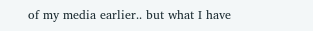of my media earlier.. but what I have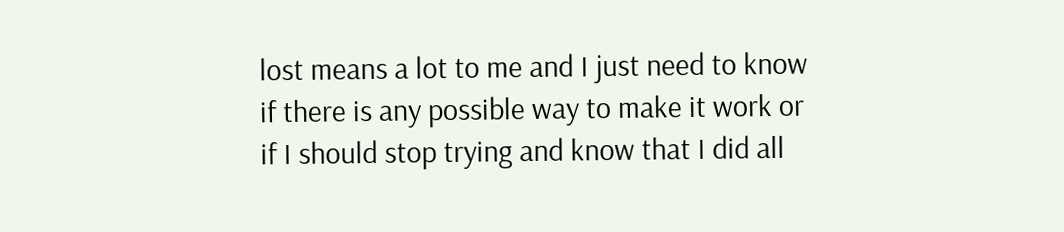lost means a lot to me and I just need to know if there is any possible way to make it work or if I should stop trying and know that I did all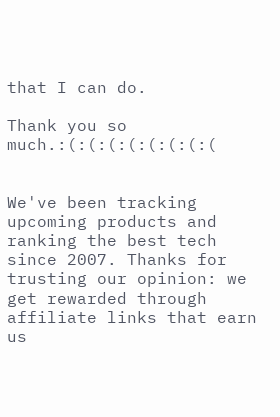that I can do.

Thank you so much.:(:(:(:(:(:(:(:(


We've been tracking upcoming products and ranking the best tech since 2007. Thanks for trusting our opinion: we get rewarded through affiliate links that earn us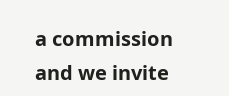a commission and we invite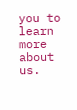you to learn more about us.